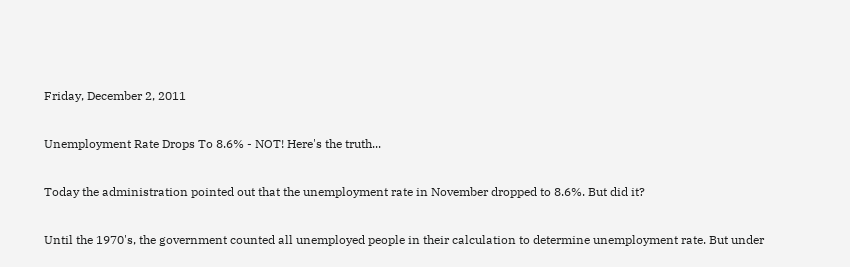Friday, December 2, 2011

Unemployment Rate Drops To 8.6% - NOT! Here's the truth...

Today the administration pointed out that the unemployment rate in November dropped to 8.6%. But did it?

Until the 1970's, the government counted all unemployed people in their calculation to determine unemployment rate. But under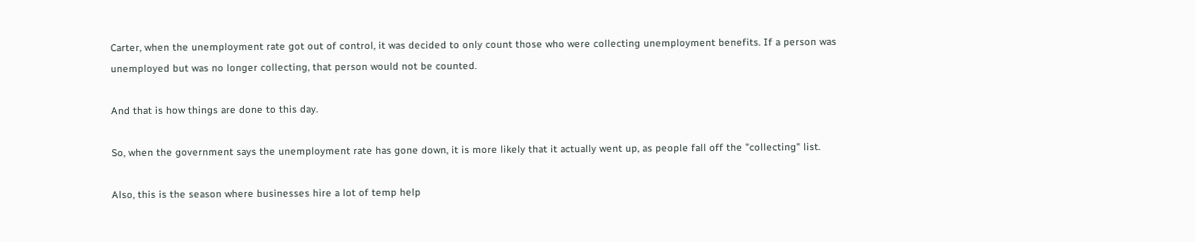Carter, when the unemployment rate got out of control, it was decided to only count those who were collecting unemployment benefits. If a person was unemployed but was no longer collecting, that person would not be counted.

And that is how things are done to this day.

So, when the government says the unemployment rate has gone down, it is more likely that it actually went up, as people fall off the "collecting" list.

Also, this is the season where businesses hire a lot of temp help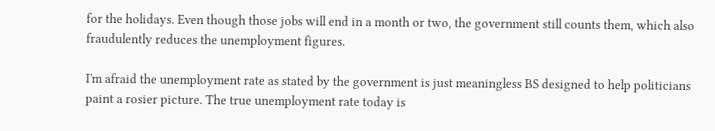for the holidays. Even though those jobs will end in a month or two, the government still counts them, which also fraudulently reduces the unemployment figures.

I'm afraid the unemployment rate as stated by the government is just meaningless BS designed to help politicians paint a rosier picture. The true unemployment rate today is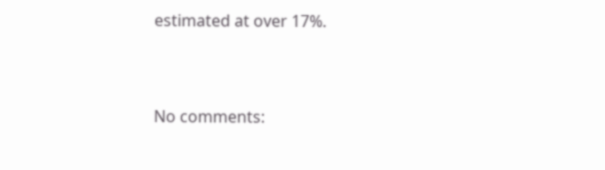estimated at over 17%.


No comments: